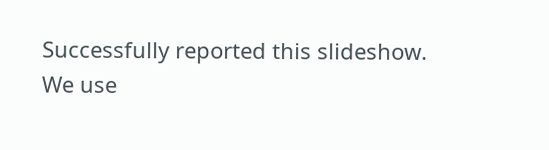Successfully reported this slideshow.
We use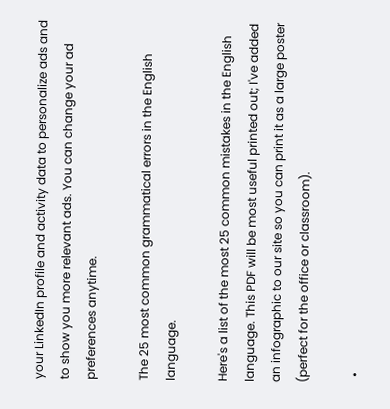your LinkedIn profile and activity data to personalize ads and to show you more relevant ads. You can change your ad preferences anytime.

The 25 most common grammatical errors in the English language.

Here's a list of the most 25 common mistakes in the English language. This PDF will be most useful printed out; I've added an infographic to our site so you can print it as a large poster (perfect for the office or classroom).

  •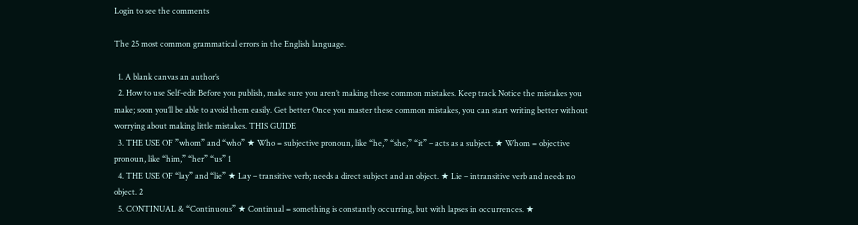Login to see the comments

The 25 most common grammatical errors in the English language.

  1. A blank canvas an author’s
  2. How to use Self-edit Before you publish, make sure you aren’t making these common mistakes. Keep track Notice the mistakes you make; soon you’ll be able to avoid them easily. Get better Once you master these common mistakes, you can start writing better without worrying about making little mistakes. THIS GUIDE
  3. THE USE OF ”whom” and “who” ★ Who = subjective pronoun, like “he,” “she,” “it” – acts as a subject. ★ Whom = objective pronoun, like “him,” “her” “us” 1
  4. THE USE OF “lay” and “lie” ★ Lay – transitive verb; needs a direct subject and an object. ★ Lie – intransitive verb and needs no object. 2
  5. CONTINUAL & “Continuous” ★ Continual = something is constantly occurring, but with lapses in occurrences. ★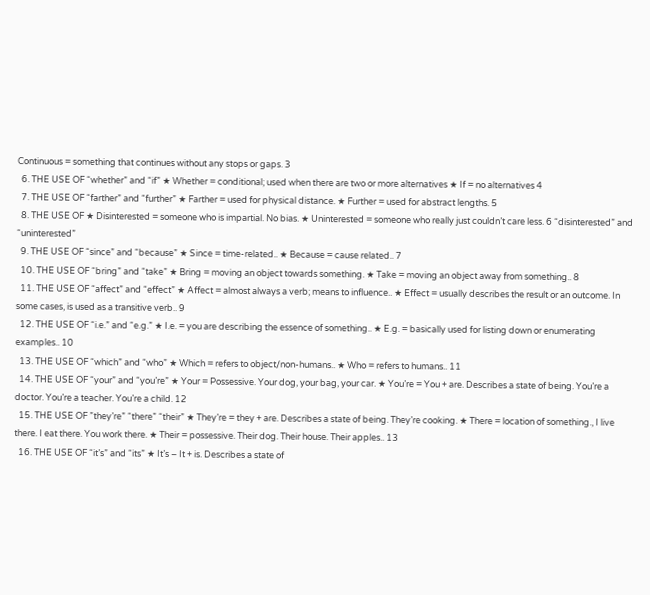Continuous = something that continues without any stops or gaps. 3
  6. THE USE OF “whether” and “if” ★ Whether = conditional; used when there are two or more alternatives ★ If = no alternatives 4
  7. THE USE OF “farther” and “further” ★ Farther = used for physical distance. ★ Further = used for abstract lengths. 5
  8. THE USE OF ★ Disinterested = someone who is impartial. No bias. ★ Uninterested = someone who really just couldn’t care less. 6 “disinterested” and “uninterested”
  9. THE USE OF “since” and “because” ★ Since = time-related.. ★ Because = cause related.. 7
  10. THE USE OF “bring” and “take” ★ Bring = moving an object towards something. ★ Take = moving an object away from something.. 8
  11. THE USE OF “affect” and “effect” ★ Affect = almost always a verb; means to influence.. ★ Effect = usually describes the result or an outcome. In some cases, is used as a transitive verb.. 9
  12. THE USE OF “i.e.” and “e.g.” ★ I.e. = you are describing the essence of something.. ★ E.g. = basically used for listing down or enumerating examples.. 10
  13. THE USE OF “which” and “who” ★ Which = refers to object/non-humans.. ★ Who = refers to humans.. 11
  14. THE USE OF “your” and “you’re” ★ Your = Possessive. Your dog, your bag, your car. ★ You’re = You + are. Describes a state of being. You’re a doctor. You’re a teacher. You’re a child. 12
  15. THE USE OF ”they’re” “there” “their” ★ They’re = they + are. Describes a state of being. They’re cooking. ★ There = location of something., I live there. I eat there. You work there. ★ Their = possessive. Their dog. Their house. Their apples.. 13
  16. THE USE OF “it’s” and “its” ★ It’s – It + is. Describes a state of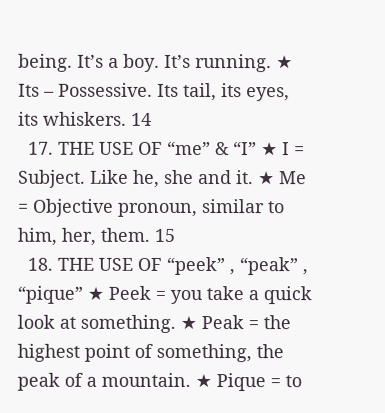being. It’s a boy. It’s running. ★ Its – Possessive. Its tail, its eyes, its whiskers. 14
  17. THE USE OF “me” & “I” ★ I = Subject. Like he, she and it. ★ Me = Objective pronoun, similar to him, her, them. 15
  18. THE USE OF “peek” , “peak” , “pique” ★ Peek = you take a quick look at something. ★ Peak = the highest point of something, the peak of a mountain. ★ Pique = to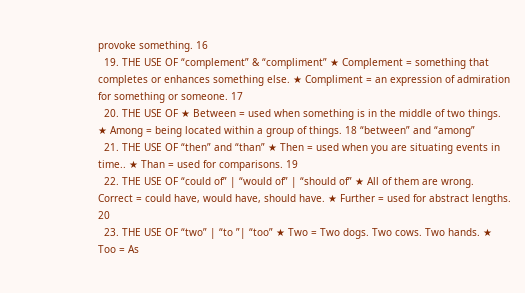provoke something. 16
  19. THE USE OF “complement” & “compliment” ★ Complement = something that completes or enhances something else. ★ Compliment = an expression of admiration for something or someone. 17
  20. THE USE OF ★ Between = used when something is in the middle of two things. ★ Among = being located within a group of things. 18 “between” and “among”
  21. THE USE OF “then” and “than” ★ Then = used when you are situating events in time.. ★ Than = used for comparisons. 19
  22. THE USE OF “could of” | “would of” | “should of” ★ All of them are wrong. Correct = could have, would have, should have. ★ Further = used for abstract lengths. 20
  23. THE USE OF “two” | “to ”| “too” ★ Two = Two dogs. Two cows. Two hands. ★ Too = As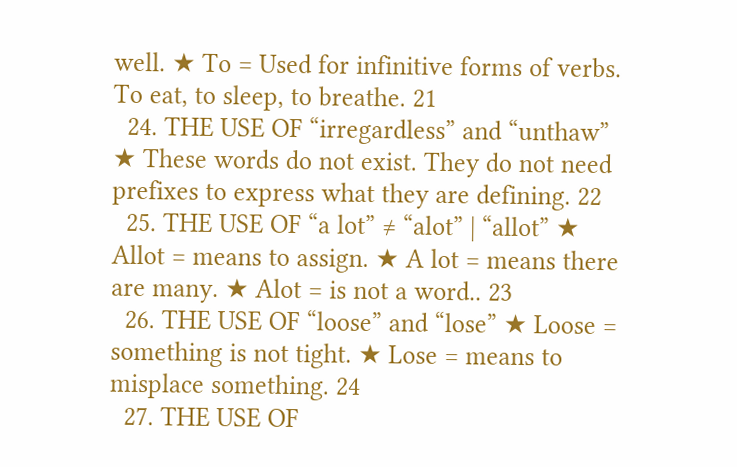well. ★ To = Used for infinitive forms of verbs. To eat, to sleep, to breathe. 21
  24. THE USE OF “irregardless” and “unthaw” ★ These words do not exist. They do not need prefixes to express what they are defining. 22
  25. THE USE OF “a lot” ≠ “alot” | “allot” ★ Allot = means to assign. ★ A lot = means there are many. ★ Alot = is not a word.. 23
  26. THE USE OF “loose” and “lose” ★ Loose = something is not tight. ★ Lose = means to misplace something. 24
  27. THE USE OF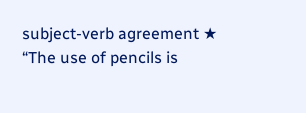subject-verb agreement ★ “The use of pencils is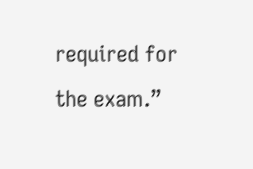required for the exam.”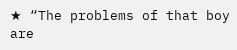★ “The problems of that boy are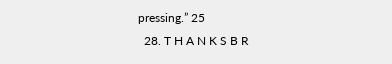pressing.” 25
  28. T H A N K S B R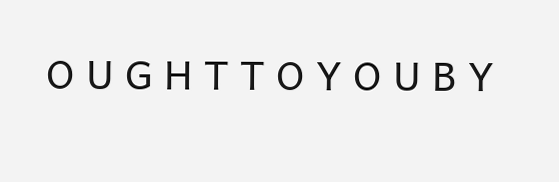O U G H T T O Y O U B Y